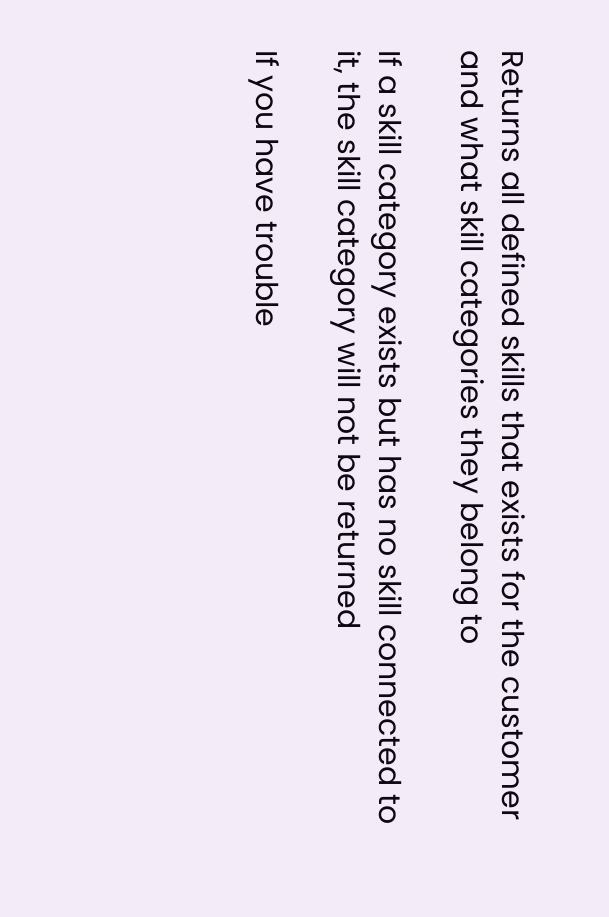Returns all defined skills that exists for the customer and what skill categories they belong to

If a skill category exists but has no skill connected to it, the skill category will not be returned

If you have trouble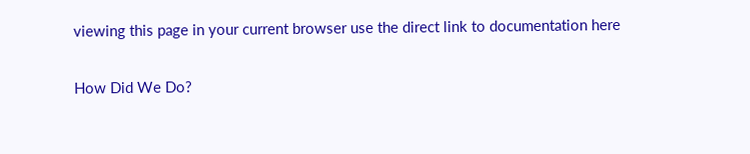viewing this page in your current browser use the direct link to documentation here

How Did We Do?